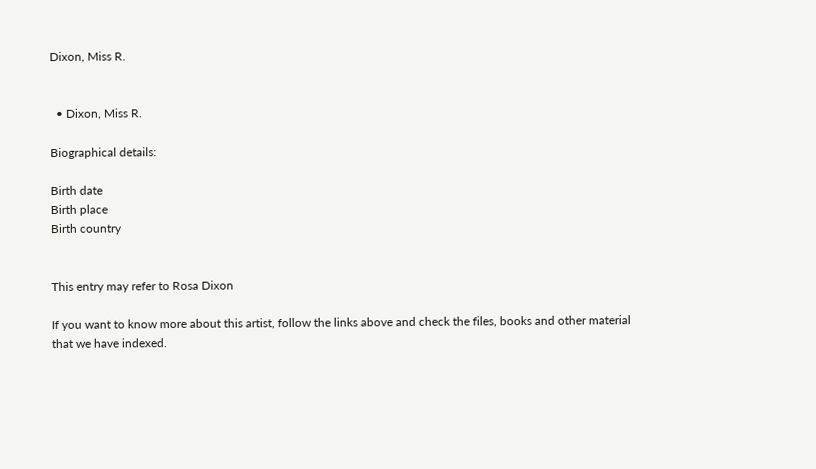Dixon, Miss R.


  • Dixon, Miss R.

Biographical details:

Birth date
Birth place
Birth country


This entry may refer to Rosa Dixon

If you want to know more about this artist, follow the links above and check the files, books and other material that we have indexed.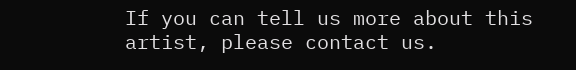If you can tell us more about this artist, please contact us.